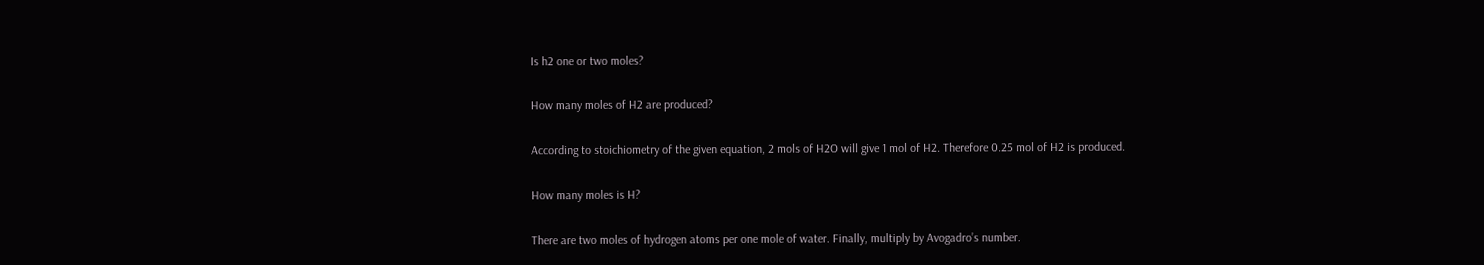Is h2 one or two moles?

How many moles of H2 are produced?

According to stoichiometry of the given equation, 2 mols of H2O will give 1 mol of H2. Therefore 0.25 mol of H2 is produced.

How many moles is H?

There are two moles of hydrogen atoms per one mole of water. Finally, multiply by Avogadro’s number.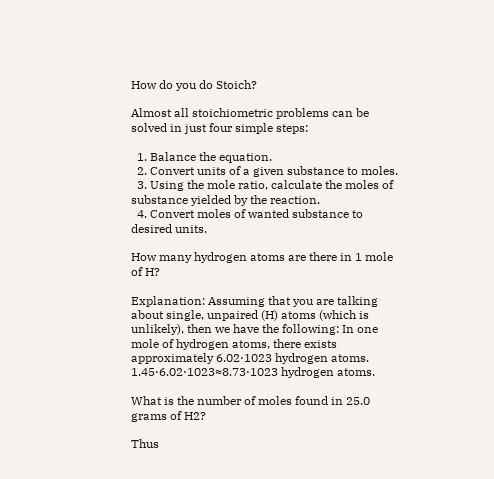How do you do Stoich?

Almost all stoichiometric problems can be solved in just four simple steps:

  1. Balance the equation.
  2. Convert units of a given substance to moles.
  3. Using the mole ratio, calculate the moles of substance yielded by the reaction.
  4. Convert moles of wanted substance to desired units.

How many hydrogen atoms are there in 1 mole of H?

Explanation: Assuming that you are talking about single, unpaired (H) atoms (which is unlikely), then we have the following: In one mole of hydrogen atoms, there exists approximately 6.02⋅1023 hydrogen atoms. 1.45⋅6.02⋅1023≈8.73⋅1023 hydrogen atoms.

What is the number of moles found in 25.0 grams of H2?

Thus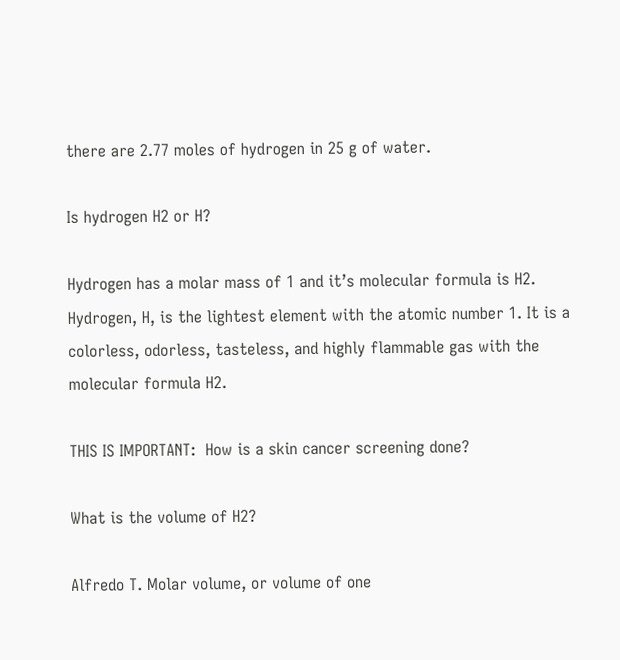there are 2.77 moles of hydrogen in 25 g of water.

Is hydrogen H2 or H?

Hydrogen has a molar mass of 1 and it’s molecular formula is H2. Hydrogen, H, is the lightest element with the atomic number 1. It is a colorless, odorless, tasteless, and highly flammable gas with the molecular formula H2.

THIS IS IMPORTANT:  How is a skin cancer screening done?

What is the volume of H2?

Alfredo T. Molar volume, or volume of one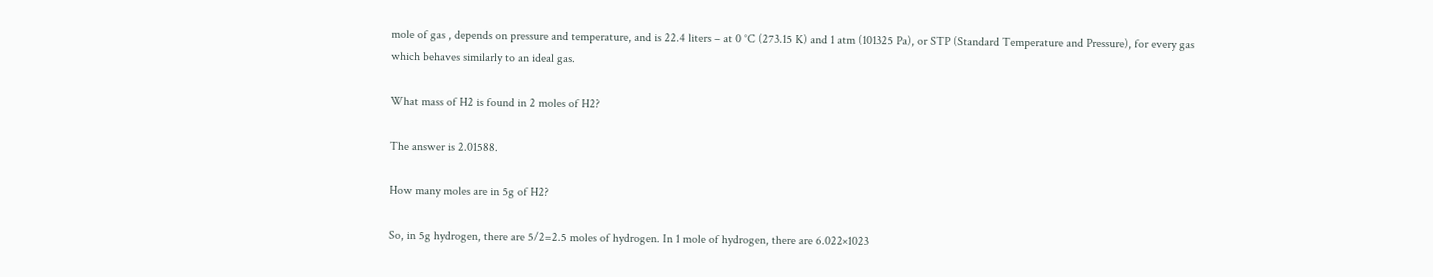mole of gas , depends on pressure and temperature, and is 22.4 liters – at 0 °C (273.15 K) and 1 atm (101325 Pa), or STP (Standard Temperature and Pressure), for every gas which behaves similarly to an ideal gas.

What mass of H2 is found in 2 moles of H2?

The answer is 2.01588.

How many moles are in 5g of H2?

So, in 5g hydrogen, there are 5/2=2.5 moles of hydrogen. In 1 mole of hydrogen, there are 6.022×1023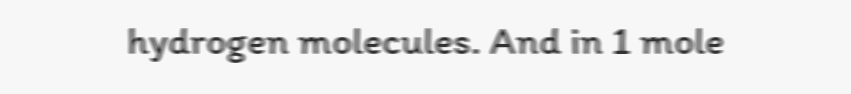hydrogen molecules. And in 1 mole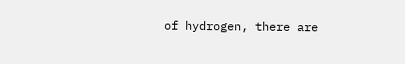of hydrogen, there are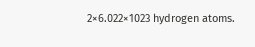2×6.022×1023 hydrogen atoms.